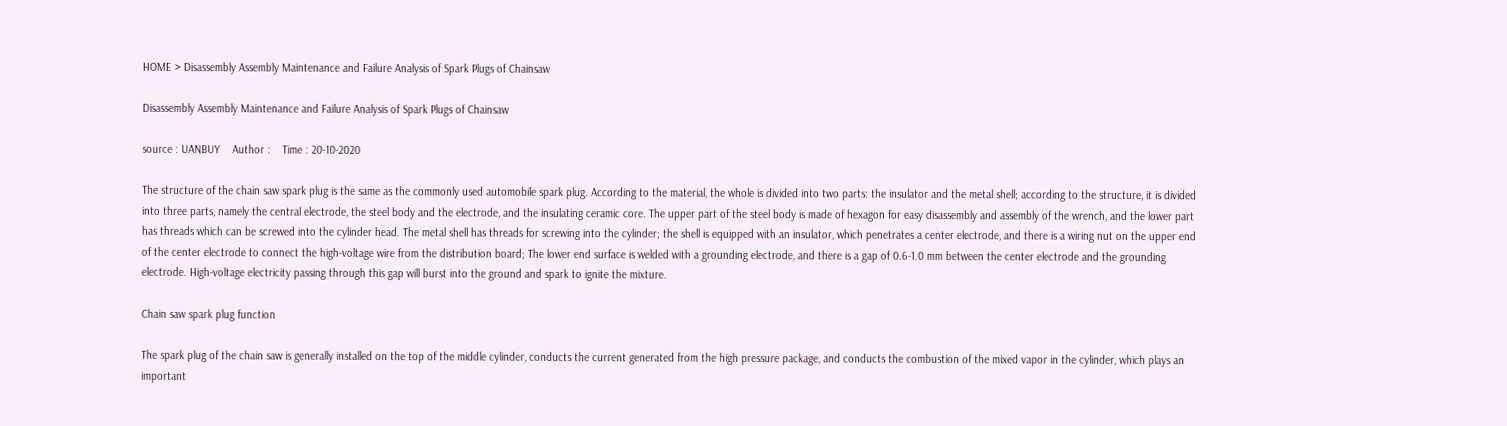HOME > Disassembly Assembly Maintenance and Failure Analysis of Spark Plugs of Chainsaw

Disassembly Assembly Maintenance and Failure Analysis of Spark Plugs of Chainsaw

source : UANBUY    Author :    Time : 20-10-2020

The structure of the chain saw spark plug is the same as the commonly used automobile spark plug. According to the material, the whole is divided into two parts: the insulator and the metal shell; according to the structure, it is divided into three parts, namely the central electrode, the steel body and the electrode, and the insulating ceramic core. The upper part of the steel body is made of hexagon for easy disassembly and assembly of the wrench, and the lower part has threads which can be screwed into the cylinder head. The metal shell has threads for screwing into the cylinder; the shell is equipped with an insulator, which penetrates a center electrode, and there is a wiring nut on the upper end of the center electrode to connect the high-voltage wire from the distribution board; The lower end surface is welded with a grounding electrode, and there is a gap of 0.6-1.0 mm between the center electrode and the grounding electrode. High-voltage electricity passing through this gap will burst into the ground and spark to ignite the mixture.

Chain saw spark plug function

The spark plug of the chain saw is generally installed on the top of the middle cylinder, conducts the current generated from the high pressure package, and conducts the combustion of the mixed vapor in the cylinder, which plays an important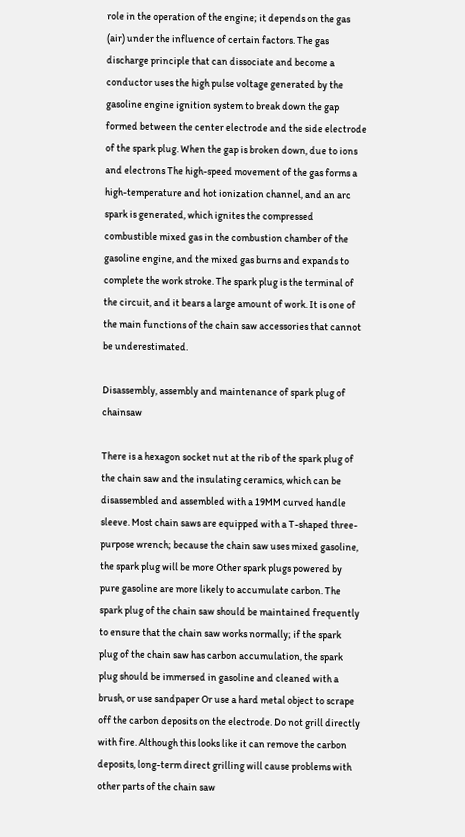role in the operation of the engine; it depends on the gas (air) under the influence of certain factors. The gas discharge principle that can dissociate and become a conductor uses the high pulse voltage generated by the gasoline engine ignition system to break down the gap formed between the center electrode and the side electrode of the spark plug. When the gap is broken down, due to ions and electrons The high-speed movement of the gas forms a high-temperature and hot ionization channel, and an arc spark is generated, which ignites the compressed combustible mixed gas in the combustion chamber of the gasoline engine, and the mixed gas burns and expands to complete the work stroke. The spark plug is the terminal of the circuit, and it bears a large amount of work. It is one of the main functions of the chain saw accessories that cannot be underestimated.

Disassembly, assembly and maintenance of spark plug of chainsaw

There is a hexagon socket nut at the rib of the spark plug of the chain saw and the insulating ceramics, which can be disassembled and assembled with a 19MM curved handle sleeve. Most chain saws are equipped with a T-shaped three-purpose wrench; because the chain saw uses mixed gasoline, the spark plug will be more Other spark plugs powered by pure gasoline are more likely to accumulate carbon. The spark plug of the chain saw should be maintained frequently to ensure that the chain saw works normally; if the spark plug of the chain saw has carbon accumulation, the spark plug should be immersed in gasoline and cleaned with a brush, or use sandpaper Or use a hard metal object to scrape off the carbon deposits on the electrode. Do not grill directly with fire. Although this looks like it can remove the carbon deposits, long-term direct grilling will cause problems with other parts of the chain saw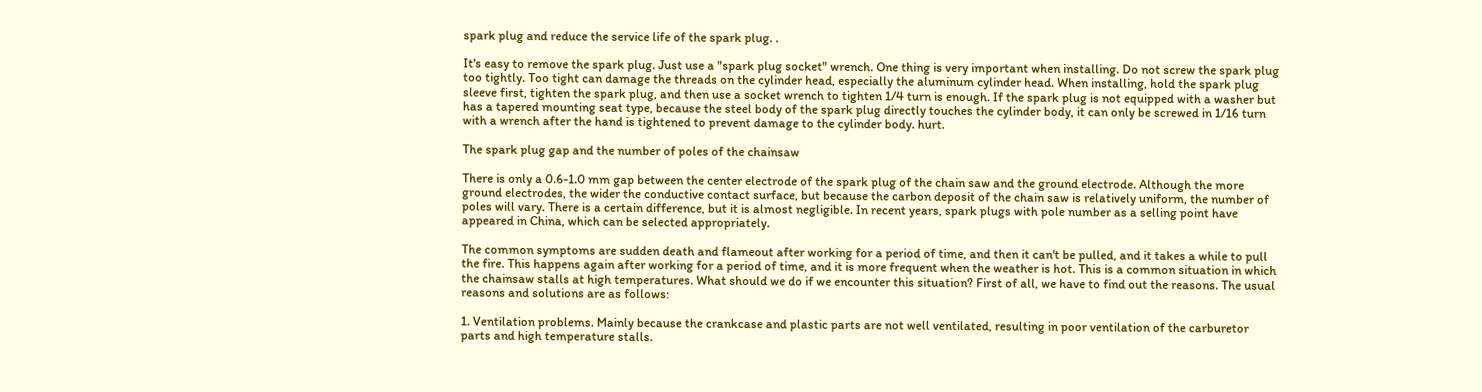spark plug and reduce the service life of the spark plug. .

It's easy to remove the spark plug. Just use a "spark plug socket" wrench. One thing is very important when installing. Do not screw the spark plug too tightly. Too tight can damage the threads on the cylinder head, especially the aluminum cylinder head. When installing, hold the spark plug sleeve first, tighten the spark plug, and then use a socket wrench to tighten 1/4 turn is enough. If the spark plug is not equipped with a washer but has a tapered mounting seat type, because the steel body of the spark plug directly touches the cylinder body, it can only be screwed in 1/16 turn with a wrench after the hand is tightened to prevent damage to the cylinder body. hurt.

The spark plug gap and the number of poles of the chainsaw

There is only a 0.6-1.0 mm gap between the center electrode of the spark plug of the chain saw and the ground electrode. Although the more ground electrodes, the wider the conductive contact surface, but because the carbon deposit of the chain saw is relatively uniform, the number of poles will vary. There is a certain difference, but it is almost negligible. In recent years, spark plugs with pole number as a selling point have appeared in China, which can be selected appropriately.

The common symptoms are sudden death and flameout after working for a period of time, and then it can't be pulled, and it takes a while to pull the fire. This happens again after working for a period of time, and it is more frequent when the weather is hot. This is a common situation in which the chainsaw stalls at high temperatures. What should we do if we encounter this situation? First of all, we have to find out the reasons. The usual reasons and solutions are as follows:

1. Ventilation problems. Mainly because the crankcase and plastic parts are not well ventilated, resulting in poor ventilation of the carburetor parts and high temperature stalls.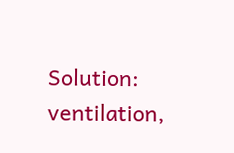Solution: ventilation,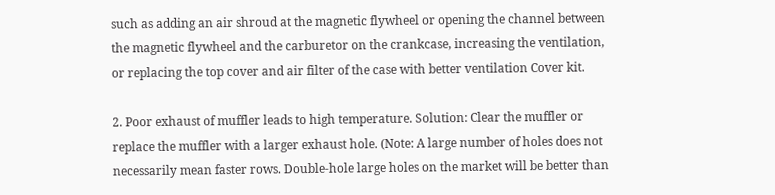such as adding an air shroud at the magnetic flywheel or opening the channel between the magnetic flywheel and the carburetor on the crankcase, increasing the ventilation, or replacing the top cover and air filter of the case with better ventilation Cover kit.

2. Poor exhaust of muffler leads to high temperature. Solution: Clear the muffler or replace the muffler with a larger exhaust hole. (Note: A large number of holes does not necessarily mean faster rows. Double-hole large holes on the market will be better than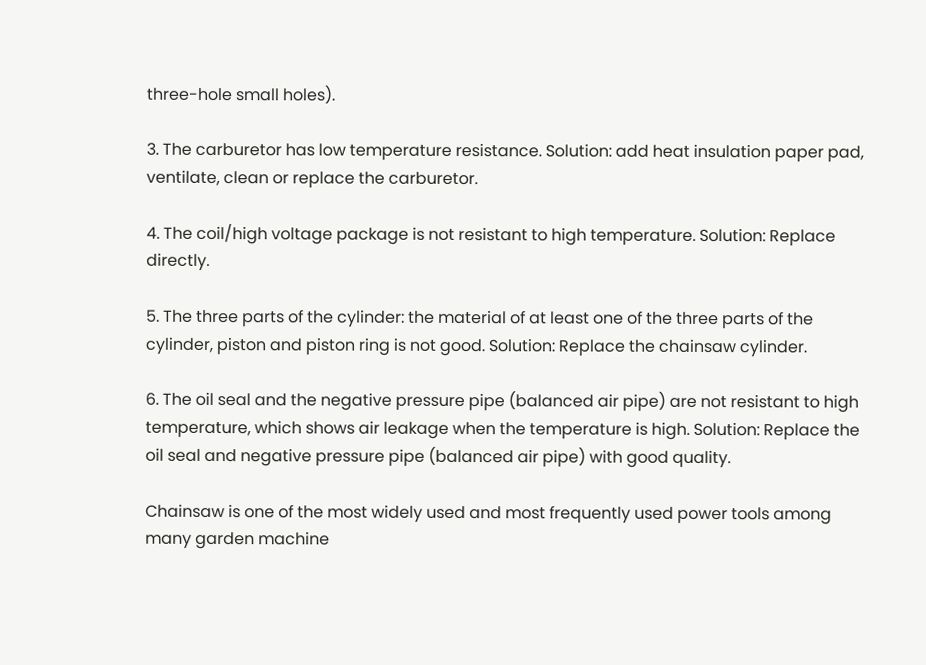three-hole small holes).

3. The carburetor has low temperature resistance. Solution: add heat insulation paper pad, ventilate, clean or replace the carburetor.

4. The coil/high voltage package is not resistant to high temperature. Solution: Replace directly.

5. The three parts of the cylinder: the material of at least one of the three parts of the cylinder, piston and piston ring is not good. Solution: Replace the chainsaw cylinder.

6. The oil seal and the negative pressure pipe (balanced air pipe) are not resistant to high temperature, which shows air leakage when the temperature is high. Solution: Replace the oil seal and negative pressure pipe (balanced air pipe) with good quality.

Chainsaw is one of the most widely used and most frequently used power tools among many garden machine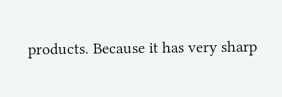products. Because it has very sharp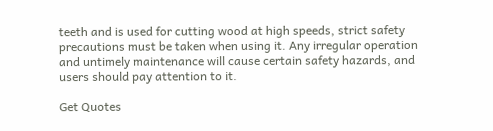teeth and is used for cutting wood at high speeds, strict safety precautions must be taken when using it. Any irregular operation and untimely maintenance will cause certain safety hazards, and users should pay attention to it.

Get Quotes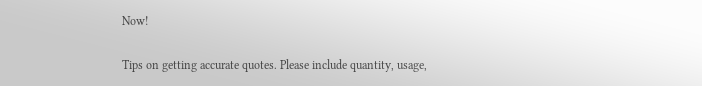Now!

Tips on getting accurate quotes. Please include quantity, usage,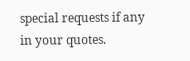special requests if any in your quotes.